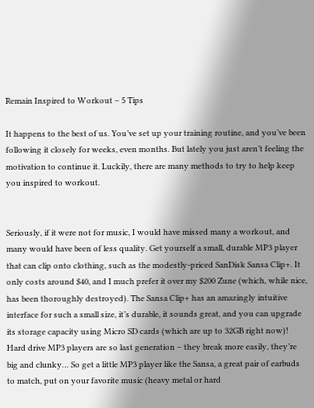Remain Inspired to Workout – 5 Tips

It happens to the best of us. You’ve set up your training routine, and you’ve been following it closely for weeks, even months. But lately you just aren’t feeling the motivation to continue it. Luckily, there are many methods to try to help keep you inspired to workout.


Seriously, if it were not for music, I would have missed many a workout, and many would have been of less quality. Get yourself a small, durable MP3 player that can clip onto clothing, such as the modestly-priced SanDisk Sansa Clip+. It only costs around $40, and I much prefer it over my $200 Zune (which, while nice, has been thoroughly destroyed). The Sansa Clip+ has an amazingly intuitive interface for such a small size, it’s durable, it sounds great, and you can upgrade its storage capacity using Micro SD cards (which are up to 32GB right now)! Hard drive MP3 players are so last generation – they break more easily, they’re big and clunky… So get a little MP3 player like the Sansa, a great pair of earbuds to match, put on your favorite music (heavy metal or hard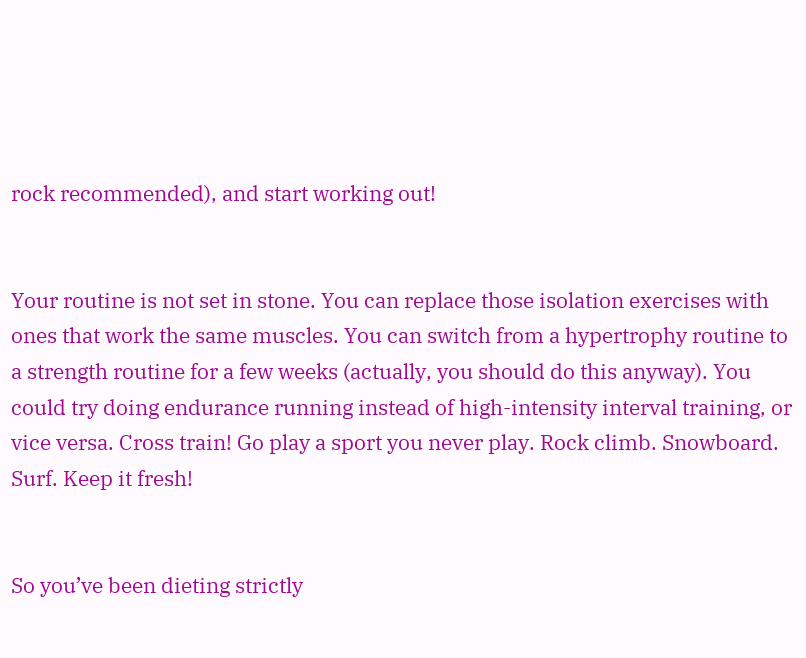rock recommended), and start working out!


Your routine is not set in stone. You can replace those isolation exercises with ones that work the same muscles. You can switch from a hypertrophy routine to a strength routine for a few weeks (actually, you should do this anyway). You could try doing endurance running instead of high-intensity interval training, or vice versa. Cross train! Go play a sport you never play. Rock climb. Snowboard. Surf. Keep it fresh!


So you’ve been dieting strictly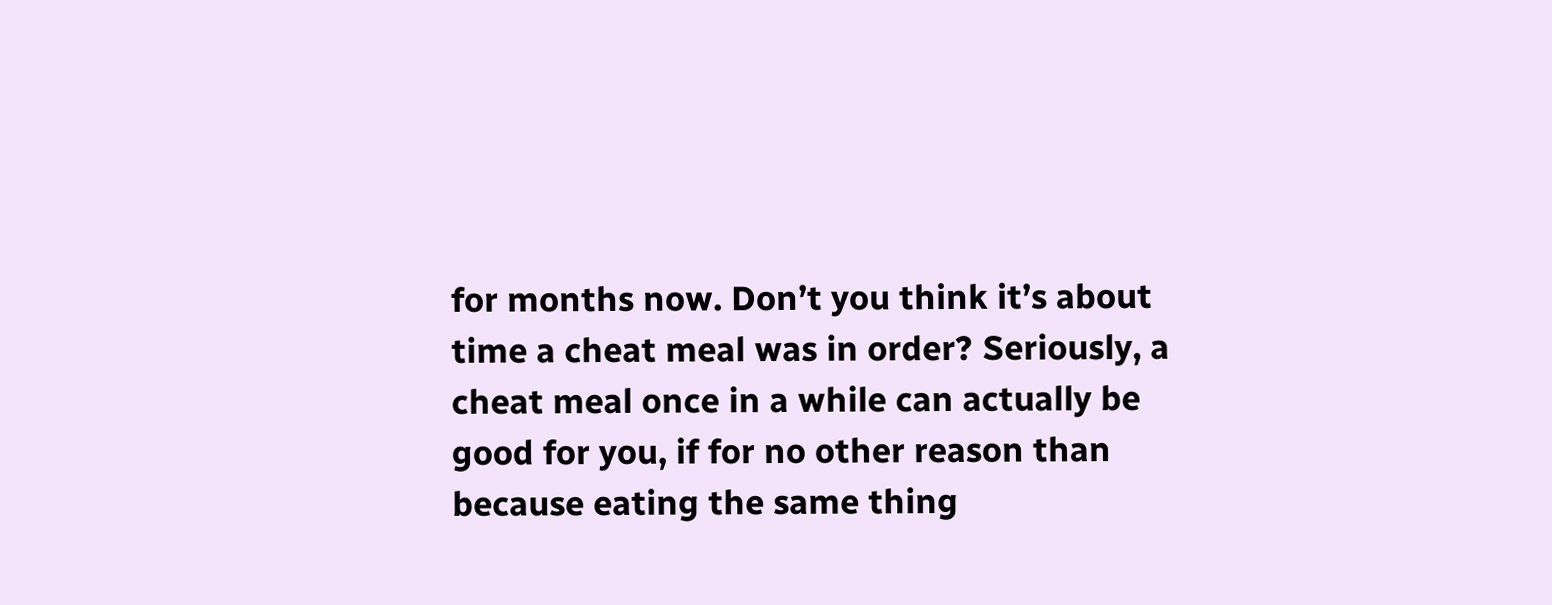for months now. Don’t you think it’s about time a cheat meal was in order? Seriously, a cheat meal once in a while can actually be good for you, if for no other reason than because eating the same thing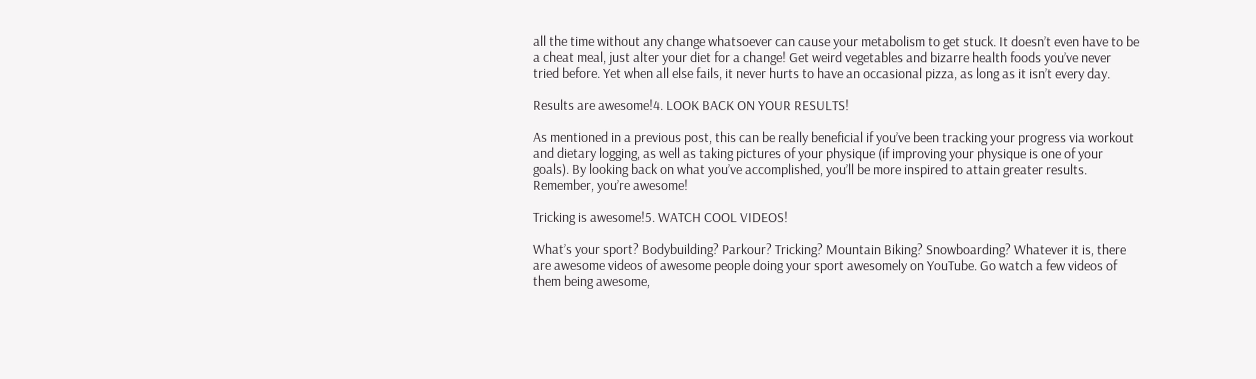all the time without any change whatsoever can cause your metabolism to get stuck. It doesn’t even have to be a cheat meal, just alter your diet for a change! Get weird vegetables and bizarre health foods you’ve never tried before. Yet when all else fails, it never hurts to have an occasional pizza, as long as it isn’t every day.

Results are awesome!4. LOOK BACK ON YOUR RESULTS!

As mentioned in a previous post, this can be really beneficial if you’ve been tracking your progress via workout and dietary logging, as well as taking pictures of your physique (if improving your physique is one of your goals). By looking back on what you’ve accomplished, you’ll be more inspired to attain greater results. Remember, you’re awesome!

Tricking is awesome!5. WATCH COOL VIDEOS!

What’s your sport? Bodybuilding? Parkour? Tricking? Mountain Biking? Snowboarding? Whatever it is, there are awesome videos of awesome people doing your sport awesomely on YouTube. Go watch a few videos of them being awesome,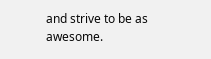and strive to be as awesome.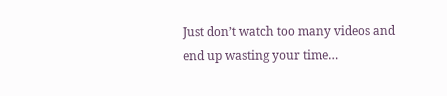Just don’t watch too many videos and end up wasting your time…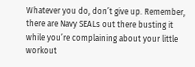Whatever you do, don’t give up. Remember, there are Navy SEALs out there busting it while you’re complaining about your little workout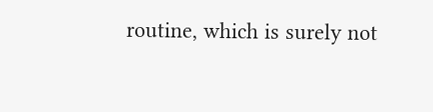routine, which is surely not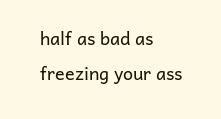half as bad as freezing your ass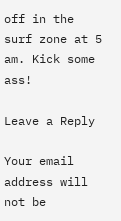off in the surf zone at 5 am. Kick some ass!

Leave a Reply

Your email address will not be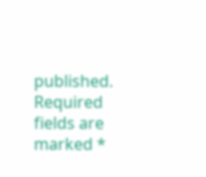published. Required fields are marked *